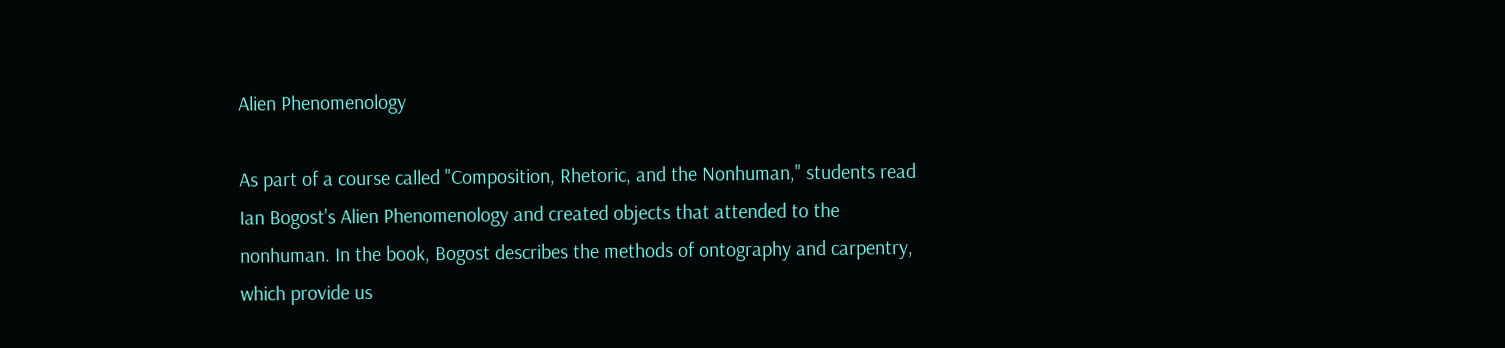Alien Phenomenology

As part of a course called "Composition, Rhetoric, and the Nonhuman," students read Ian Bogost's Alien Phenomenology and created objects that attended to the nonhuman. In the book, Bogost describes the methods of ontography and carpentry, which provide us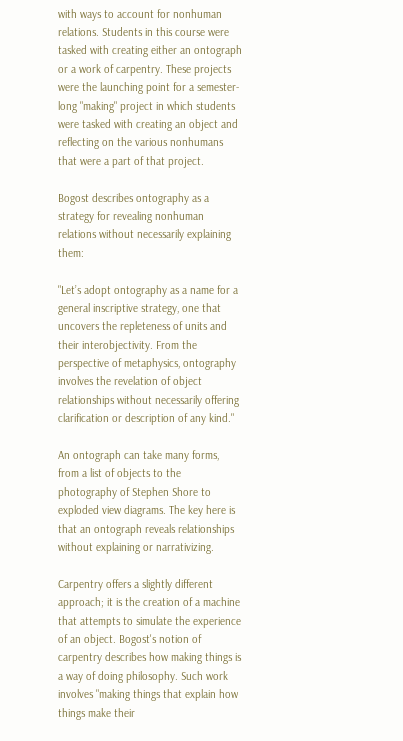with ways to account for nonhuman relations. Students in this course were tasked with creating either an ontograph or a work of carpentry. These projects were the launching point for a semester-long "making" project in which students were tasked with creating an object and reflecting on the various nonhumans that were a part of that project.

Bogost describes ontography as a strategy for revealing nonhuman relations without necessarily explaining them:

"Let’s adopt ontography as a name for a general inscriptive strategy, one that uncovers the repleteness of units and their interobjectivity. From the perspective of metaphysics, ontography involves the revelation of object relationships without necessarily offering clarification or description of any kind."

An ontograph can take many forms, from a list of objects to the photography of Stephen Shore to exploded view diagrams. The key here is that an ontograph reveals relationships without explaining or narrativizing.

Carpentry offers a slightly different approach; it is the creation of a machine that attempts to simulate the experience of an object. Bogost's notion of carpentry describes how making things is a way of doing philosophy. Such work involves "making things that explain how things make their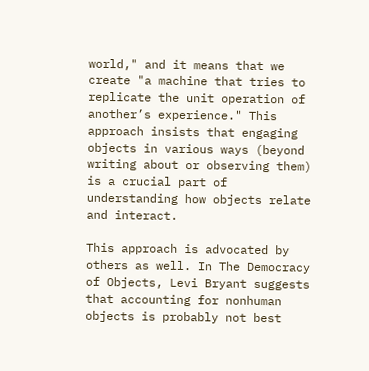world," and it means that we create "a machine that tries to replicate the unit operation of another’s experience." This approach insists that engaging objects in various ways (beyond writing about or observing them) is a crucial part of understanding how objects relate and interact.

This approach is advocated by others as well. In The Democracy of Objects, Levi Bryant suggests that accounting for nonhuman objects is probably not best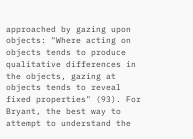approached by gazing upon objects: "Where acting on objects tends to produce qualitative differences in the objects, gazing at objects tends to reveal fixed properties" (93). For Bryant, the best way to attempt to understand the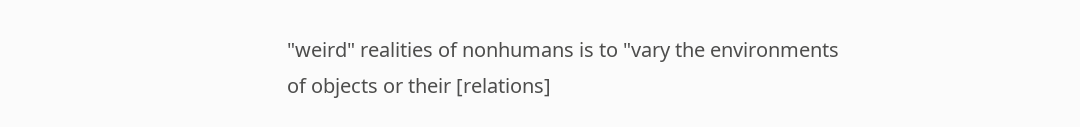"weird" realities of nonhumans is to "vary the environments of objects or their [relations]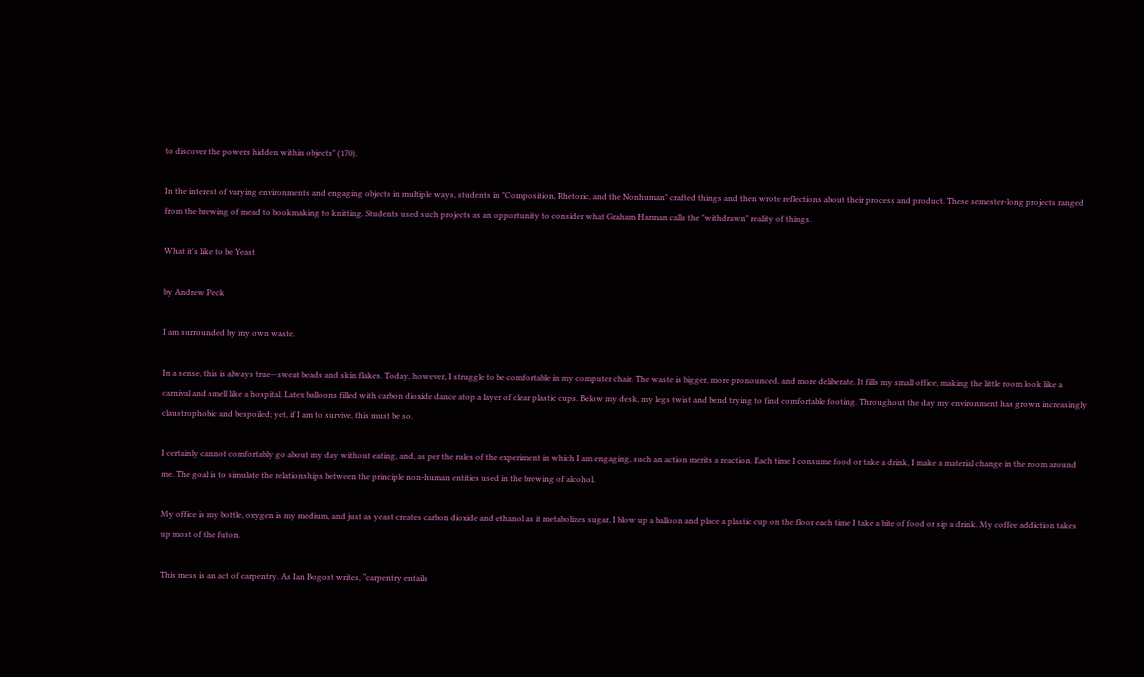to discover the powers hidden within objects" (170).

In the interest of varying environments and engaging objects in multiple ways, students in "Composition, Rhetoric, and the Nonhuman" crafted things and then wrote reflections about their process and product. These semester-long projects ranged from the brewing of mead to bookmaking to knitting. Students used such projects as an opportunity to consider what Graham Harman calls the "withdrawn" reality of things.

What it's like to be Yeast

by Andrew Peck

I am surrounded by my own waste.

In a sense, this is always true—sweat beads and skin flakes. Today, however, I struggle to be comfortable in my computer chair. The waste is bigger, more pronounced, and more deliberate. It fills my small office, making the little room look like a carnival and smell like a hospital. Latex balloons filled with carbon dioxide dance atop a layer of clear plastic cups. Below my desk, my legs twist and bend trying to find comfortable footing. Throughout the day my environment has grown increasingly claustrophobic and bespoiled; yet, if I am to survive, this must be so.

I certainly cannot comfortably go about my day without eating, and, as per the rules of the experiment in which I am engaging, such an action merits a reaction. Each time I consume food or take a drink, I make a material change in the room around me. The goal is to simulate the relationships between the principle non-human entities used in the brewing of alcohol.

My office is my bottle, oxygen is my medium, and just as yeast creates carbon dioxide and ethanol as it metabolizes sugar, I blow up a balloon and place a plastic cup on the floor each time I take a bite of food or sip a drink. My coffee addiction takes up most of the futon.

This mess is an act of carpentry. As Ian Bogost writes, “carpentry entails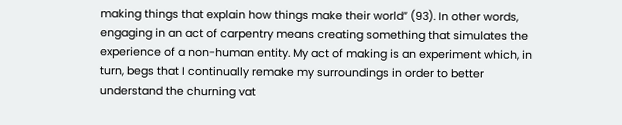making things that explain how things make their world” (93). In other words, engaging in an act of carpentry means creating something that simulates the experience of a non-human entity. My act of making is an experiment which, in turn, begs that I continually remake my surroundings in order to better understand the churning vat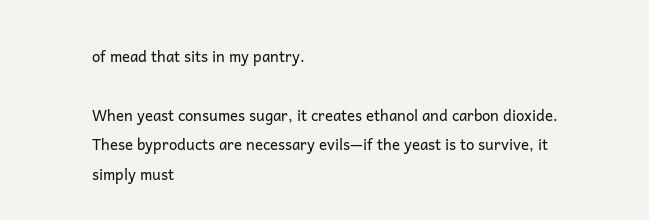of mead that sits in my pantry.

When yeast consumes sugar, it creates ethanol and carbon dioxide. These byproducts are necessary evils—if the yeast is to survive, it simply must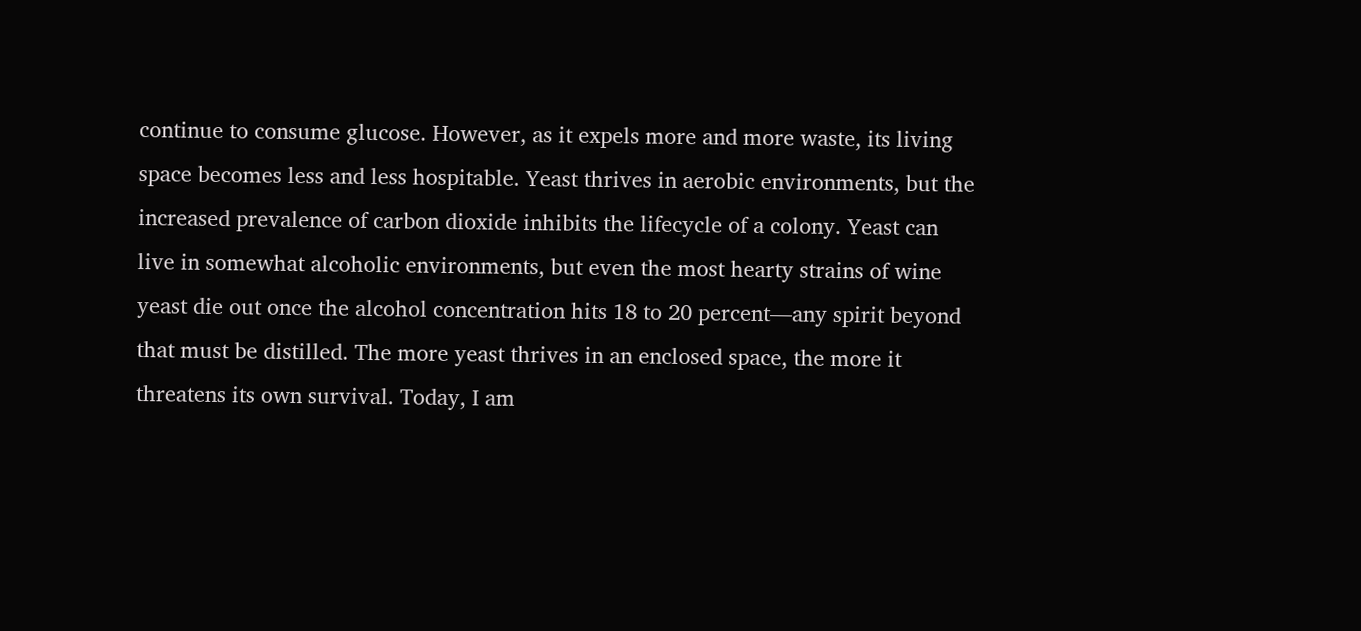continue to consume glucose. However, as it expels more and more waste, its living space becomes less and less hospitable. Yeast thrives in aerobic environments, but the increased prevalence of carbon dioxide inhibits the lifecycle of a colony. Yeast can live in somewhat alcoholic environments, but even the most hearty strains of wine yeast die out once the alcohol concentration hits 18 to 20 percent—any spirit beyond that must be distilled. The more yeast thrives in an enclosed space, the more it threatens its own survival. Today, I am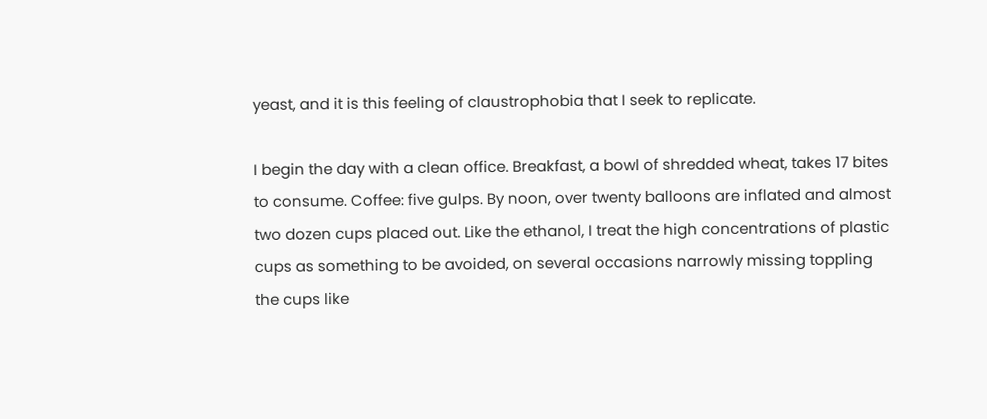yeast, and it is this feeling of claustrophobia that I seek to replicate.

I begin the day with a clean office. Breakfast, a bowl of shredded wheat, takes 17 bites to consume. Coffee: five gulps. By noon, over twenty balloons are inflated and almost two dozen cups placed out. Like the ethanol, I treat the high concentrations of plastic cups as something to be avoided, on several occasions narrowly missing toppling the cups like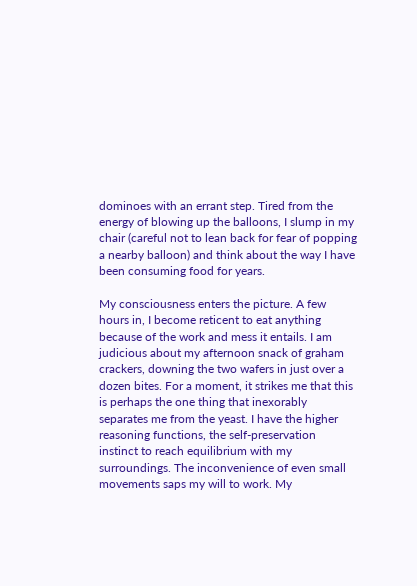dominoes with an errant step. Tired from the energy of blowing up the balloons, I slump in my chair (careful not to lean back for fear of popping a nearby balloon) and think about the way I have been consuming food for years.

My consciousness enters the picture. A few hours in, I become reticent to eat anything because of the work and mess it entails. I am judicious about my afternoon snack of graham crackers, downing the two wafers in just over a dozen bites. For a moment, it strikes me that this is perhaps the one thing that inexorably separates me from the yeast. I have the higher reasoning functions, the self-preservation instinct to reach equilibrium with my surroundings. The inconvenience of even small movements saps my will to work. My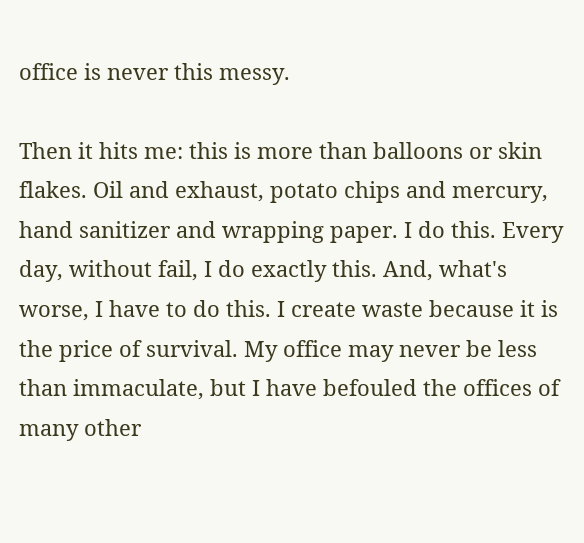office is never this messy.

Then it hits me: this is more than balloons or skin flakes. Oil and exhaust, potato chips and mercury, hand sanitizer and wrapping paper. I do this. Every day, without fail, I do exactly this. And, what's worse, I have to do this. I create waste because it is the price of survival. My office may never be less than immaculate, but I have befouled the offices of many other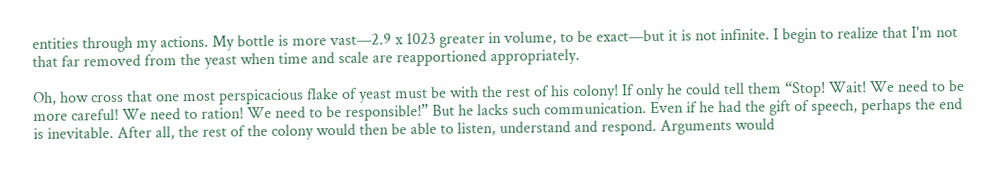entities through my actions. My bottle is more vast—2.9 x 1023 greater in volume, to be exact—but it is not infinite. I begin to realize that I'm not that far removed from the yeast when time and scale are reapportioned appropriately.

Oh, how cross that one most perspicacious flake of yeast must be with the rest of his colony! If only he could tell them “Stop! Wait! We need to be more careful! We need to ration! We need to be responsible!” But he lacks such communication. Even if he had the gift of speech, perhaps the end is inevitable. After all, the rest of the colony would then be able to listen, understand and respond. Arguments would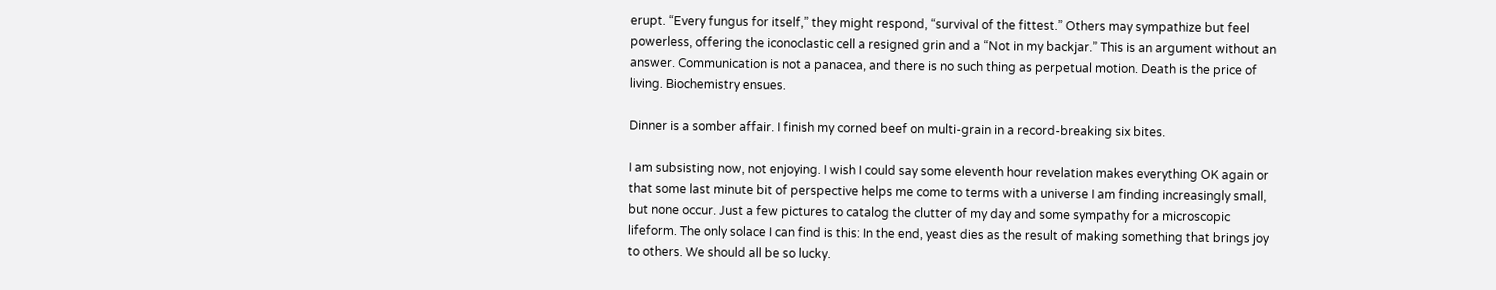erupt. “Every fungus for itself,” they might respond, “survival of the fittest.” Others may sympathize but feel powerless, offering the iconoclastic cell a resigned grin and a “Not in my backjar.” This is an argument without an answer. Communication is not a panacea, and there is no such thing as perpetual motion. Death is the price of living. Biochemistry ensues.

Dinner is a somber affair. I finish my corned beef on multi-grain in a record-breaking six bites.

I am subsisting now, not enjoying. I wish I could say some eleventh hour revelation makes everything OK again or that some last minute bit of perspective helps me come to terms with a universe I am finding increasingly small, but none occur. Just a few pictures to catalog the clutter of my day and some sympathy for a microscopic lifeform. The only solace I can find is this: In the end, yeast dies as the result of making something that brings joy to others. We should all be so lucky.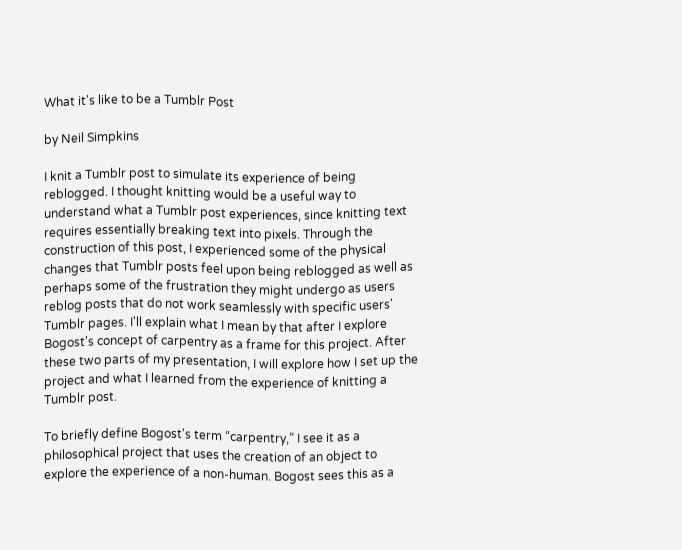What it's like to be a Tumblr Post

by Neil Simpkins

I knit a Tumblr post to simulate its experience of being reblogged. I thought knitting would be a useful way to understand what a Tumblr post experiences, since knitting text requires essentially breaking text into pixels. Through the construction of this post, I experienced some of the physical changes that Tumblr posts feel upon being reblogged as well as perhaps some of the frustration they might undergo as users reblog posts that do not work seamlessly with specific users' Tumblr pages. I'll explain what I mean by that after I explore Bogost's concept of carpentry as a frame for this project. After these two parts of my presentation, I will explore how I set up the project and what I learned from the experience of knitting a Tumblr post.

To briefly define Bogost's term “carpentry,” I see it as a philosophical project that uses the creation of an object to explore the experience of a non-human. Bogost sees this as a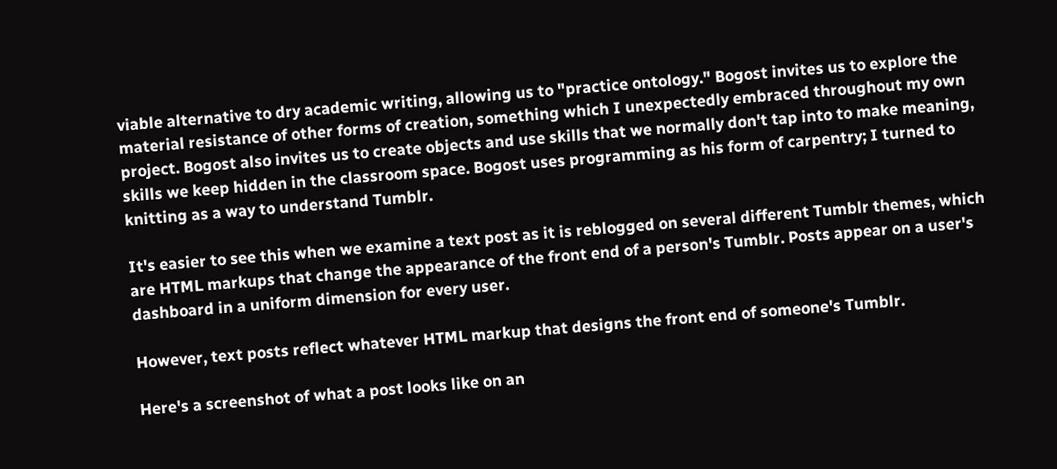viable alternative to dry academic writing, allowing us to "practice ontology." Bogost invites us to explore the material resistance of other forms of creation, something which I unexpectedly embraced throughout my own project. Bogost also invites us to create objects and use skills that we normally don't tap into to make meaning, skills we keep hidden in the classroom space. Bogost uses programming as his form of carpentry; I turned to knitting as a way to understand Tumblr.

It's easier to see this when we examine a text post as it is reblogged on several different Tumblr themes, which are HTML markups that change the appearance of the front end of a person's Tumblr. Posts appear on a user's dashboard in a uniform dimension for every user.

However, text posts reflect whatever HTML markup that designs the front end of someone's Tumblr.

Here's a screenshot of what a post looks like on an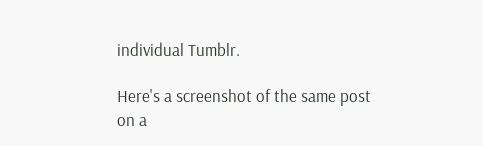individual Tumblr.

Here's a screenshot of the same post on a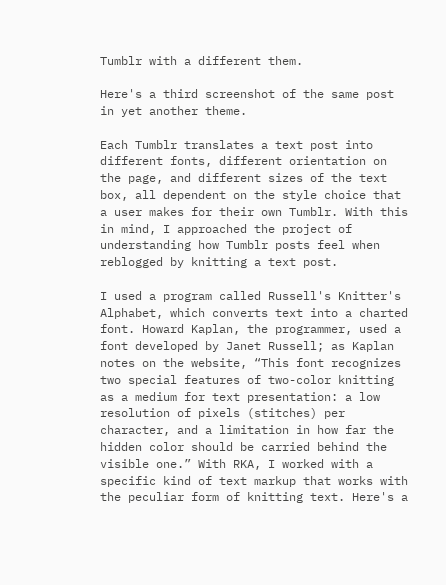Tumblr with a different them.

Here's a third screenshot of the same post in yet another theme.

Each Tumblr translates a text post into different fonts, different orientation on the page, and different sizes of the text box, all dependent on the style choice that a user makes for their own Tumblr. With this in mind, I approached the project of understanding how Tumblr posts feel when reblogged by knitting a text post.

I used a program called Russell's Knitter's Alphabet, which converts text into a charted font. Howard Kaplan, the programmer, used a font developed by Janet Russell; as Kaplan notes on the website, “This font recognizes two special features of two-color knitting as a medium for text presentation: a low resolution of pixels (stitches) per character, and a limitation in how far the hidden color should be carried behind the visible one.” With RKA, I worked with a specific kind of text markup that works with the peculiar form of knitting text. Here's a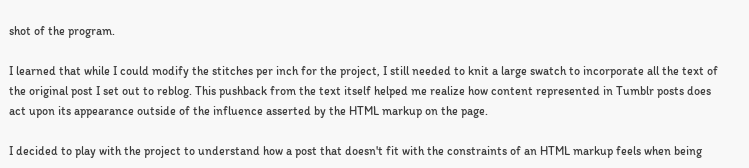shot of the program.

I learned that while I could modify the stitches per inch for the project, I still needed to knit a large swatch to incorporate all the text of the original post I set out to reblog. This pushback from the text itself helped me realize how content represented in Tumblr posts does act upon its appearance outside of the influence asserted by the HTML markup on the page.

I decided to play with the project to understand how a post that doesn't fit with the constraints of an HTML markup feels when being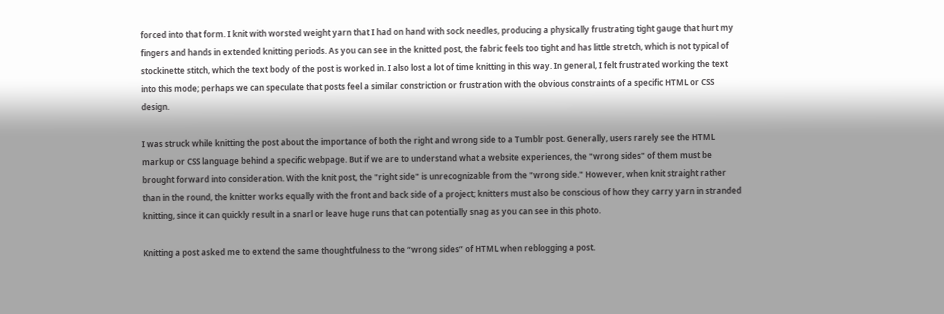forced into that form. I knit with worsted weight yarn that I had on hand with sock needles, producing a physically frustrating tight gauge that hurt my fingers and hands in extended knitting periods. As you can see in the knitted post, the fabric feels too tight and has little stretch, which is not typical of stockinette stitch, which the text body of the post is worked in. I also lost a lot of time knitting in this way. In general, I felt frustrated working the text into this mode; perhaps we can speculate that posts feel a similar constriction or frustration with the obvious constraints of a specific HTML or CSS design.

I was struck while knitting the post about the importance of both the right and wrong side to a Tumblr post. Generally, users rarely see the HTML markup or CSS language behind a specific webpage. But if we are to understand what a website experiences, the "wrong sides" of them must be brought forward into consideration. With the knit post, the "right side" is unrecognizable from the "wrong side." However, when knit straight rather than in the round, the knitter works equally with the front and back side of a project; knitters must also be conscious of how they carry yarn in stranded knitting, since it can quickly result in a snarl or leave huge runs that can potentially snag as you can see in this photo.

Knitting a post asked me to extend the same thoughtfulness to the “wrong sides” of HTML when reblogging a post.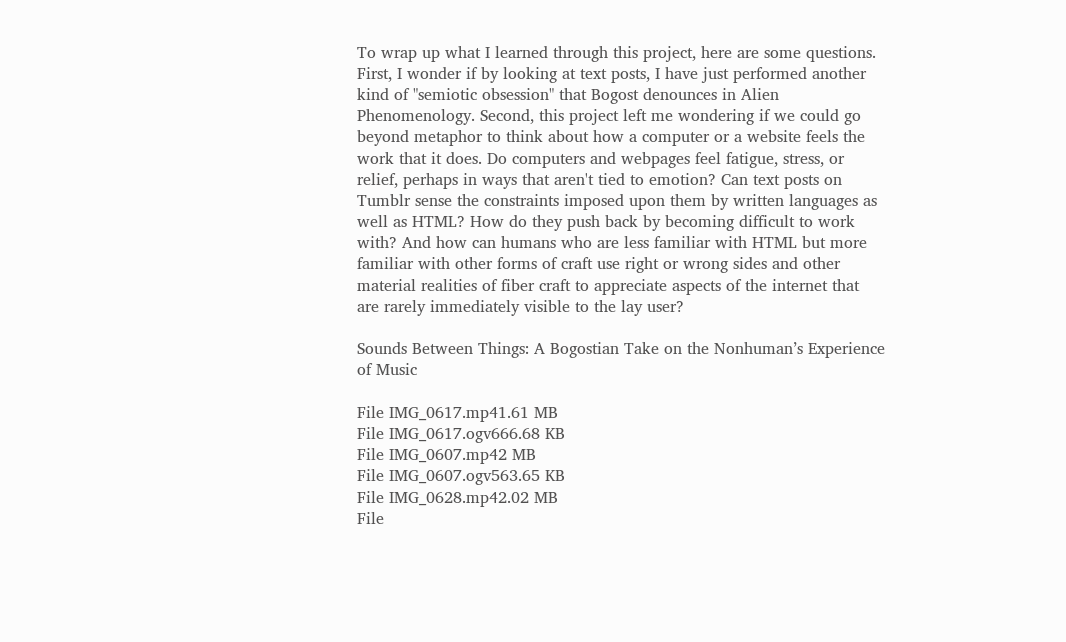To wrap up what I learned through this project, here are some questions. First, I wonder if by looking at text posts, I have just performed another kind of "semiotic obsession" that Bogost denounces in Alien Phenomenology. Second, this project left me wondering if we could go beyond metaphor to think about how a computer or a website feels the work that it does. Do computers and webpages feel fatigue, stress, or relief, perhaps in ways that aren't tied to emotion? Can text posts on Tumblr sense the constraints imposed upon them by written languages as well as HTML? How do they push back by becoming difficult to work with? And how can humans who are less familiar with HTML but more familiar with other forms of craft use right or wrong sides and other material realities of fiber craft to appreciate aspects of the internet that are rarely immediately visible to the lay user?

Sounds Between Things: A Bogostian Take on the Nonhuman’s Experience of Music

File IMG_0617.mp41.61 MB
File IMG_0617.ogv666.68 KB
File IMG_0607.mp42 MB
File IMG_0607.ogv563.65 KB
File IMG_0628.mp42.02 MB
File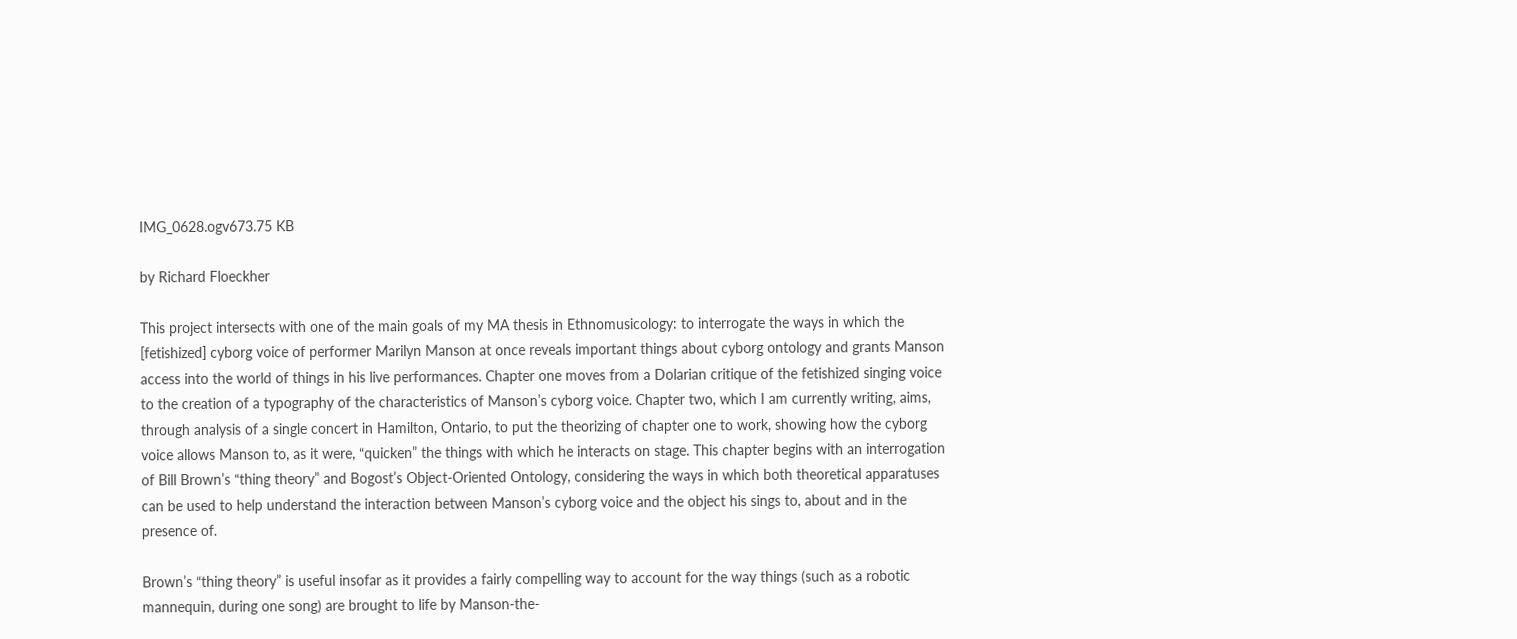IMG_0628.ogv673.75 KB

by Richard Floeckher

This project intersects with one of the main goals of my MA thesis in Ethnomusicology: to interrogate the ways in which the [fetishized] cyborg voice of performer Marilyn Manson at once reveals important things about cyborg ontology and grants Manson access into the world of things in his live performances. Chapter one moves from a Dolarian critique of the fetishized singing voice to the creation of a typography of the characteristics of Manson’s cyborg voice. Chapter two, which I am currently writing, aims, through analysis of a single concert in Hamilton, Ontario, to put the theorizing of chapter one to work, showing how the cyborg voice allows Manson to, as it were, “quicken” the things with which he interacts on stage. This chapter begins with an interrogation of Bill Brown’s “thing theory” and Bogost’s Object-Oriented Ontology, considering the ways in which both theoretical apparatuses can be used to help understand the interaction between Manson’s cyborg voice and the object his sings to, about and in the presence of.

Brown’s “thing theory” is useful insofar as it provides a fairly compelling way to account for the way things (such as a robotic mannequin, during one song) are brought to life by Manson-the-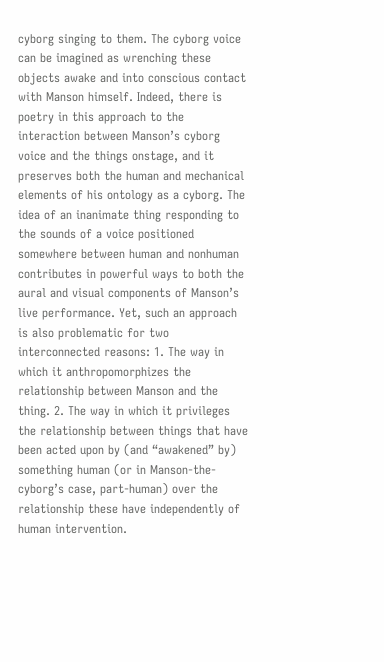cyborg singing to them. The cyborg voice can be imagined as wrenching these objects awake and into conscious contact with Manson himself. Indeed, there is poetry in this approach to the interaction between Manson’s cyborg voice and the things onstage, and it preserves both the human and mechanical elements of his ontology as a cyborg. The idea of an inanimate thing responding to the sounds of a voice positioned somewhere between human and nonhuman contributes in powerful ways to both the aural and visual components of Manson’s live performance. Yet, such an approach is also problematic for two interconnected reasons: 1. The way in which it anthropomorphizes the relationship between Manson and the thing. 2. The way in which it privileges the relationship between things that have been acted upon by (and “awakened” by) something human (or in Manson-the-cyborg’s case, part-human) over the relationship these have independently of human intervention.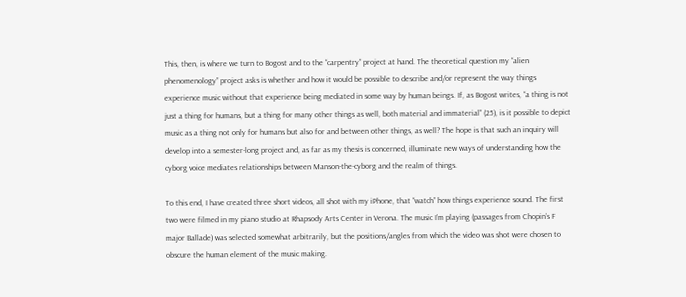This, then, is where we turn to Bogost and to the “carpentry” project at hand. The theoretical question my “alien phenomenology” project asks is whether and how it would be possible to describe and/or represent the way things experience music without that experience being mediated in some way by human beings. If, as Bogost writes, “a thing is not just a thing for humans, but a thing for many other things as well, both material and immaterial” (25), is it possible to depict music as a thing not only for humans but also for and between other things, as well? The hope is that such an inquiry will develop into a semester-long project and, as far as my thesis is concerned, illuminate new ways of understanding how the cyborg voice mediates relationships between Manson-the-cyborg and the realm of things.

To this end, I have created three short videos, all shot with my iPhone, that “watch” how things experience sound. The first two were filmed in my piano studio at Rhapsody Arts Center in Verona. The music I’m playing (passages from Chopin’s F major Ballade) was selected somewhat arbitrarily, but the positions/angles from which the video was shot were chosen to obscure the human element of the music making.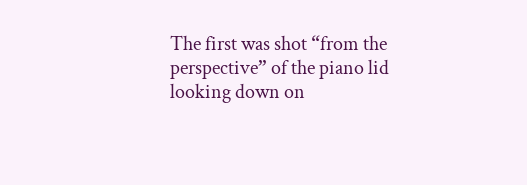The first was shot “from the perspective” of the piano lid looking down on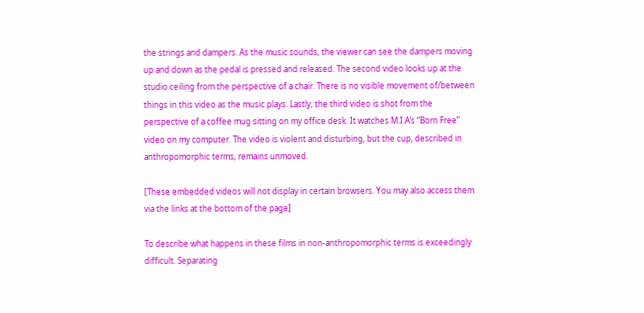the strings and dampers. As the music sounds, the viewer can see the dampers moving up and down as the pedal is pressed and released. The second video looks up at the studio ceiling from the perspective of a chair. There is no visible movement of/between things in this video as the music plays. Lastly, the third video is shot from the perspective of a coffee mug sitting on my office desk. It watches M.I.A’s “Born Free” video on my computer. The video is violent and disturbing, but the cup, described in anthropomorphic terms, remains unmoved.

[These embedded videos will not display in certain browsers. You may also access them via the links at the bottom of the page]

To describe what happens in these films in non-anthropomorphic terms is exceedingly difficult. Separating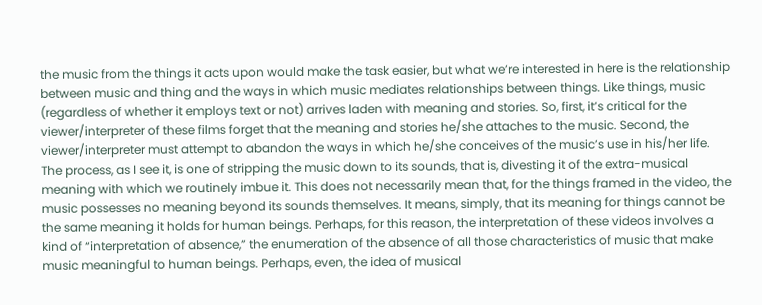the music from the things it acts upon would make the task easier, but what we’re interested in here is the relationship between music and thing and the ways in which music mediates relationships between things. Like things, music (regardless of whether it employs text or not) arrives laden with meaning and stories. So, first, it’s critical for the viewer/interpreter of these films forget that the meaning and stories he/she attaches to the music. Second, the viewer/interpreter must attempt to abandon the ways in which he/she conceives of the music’s use in his/her life. The process, as I see it, is one of stripping the music down to its sounds, that is, divesting it of the extra-musical meaning with which we routinely imbue it. This does not necessarily mean that, for the things framed in the video, the music possesses no meaning beyond its sounds themselves. It means, simply, that its meaning for things cannot be the same meaning it holds for human beings. Perhaps, for this reason, the interpretation of these videos involves a kind of “interpretation of absence,” the enumeration of the absence of all those characteristics of music that make music meaningful to human beings. Perhaps, even, the idea of musical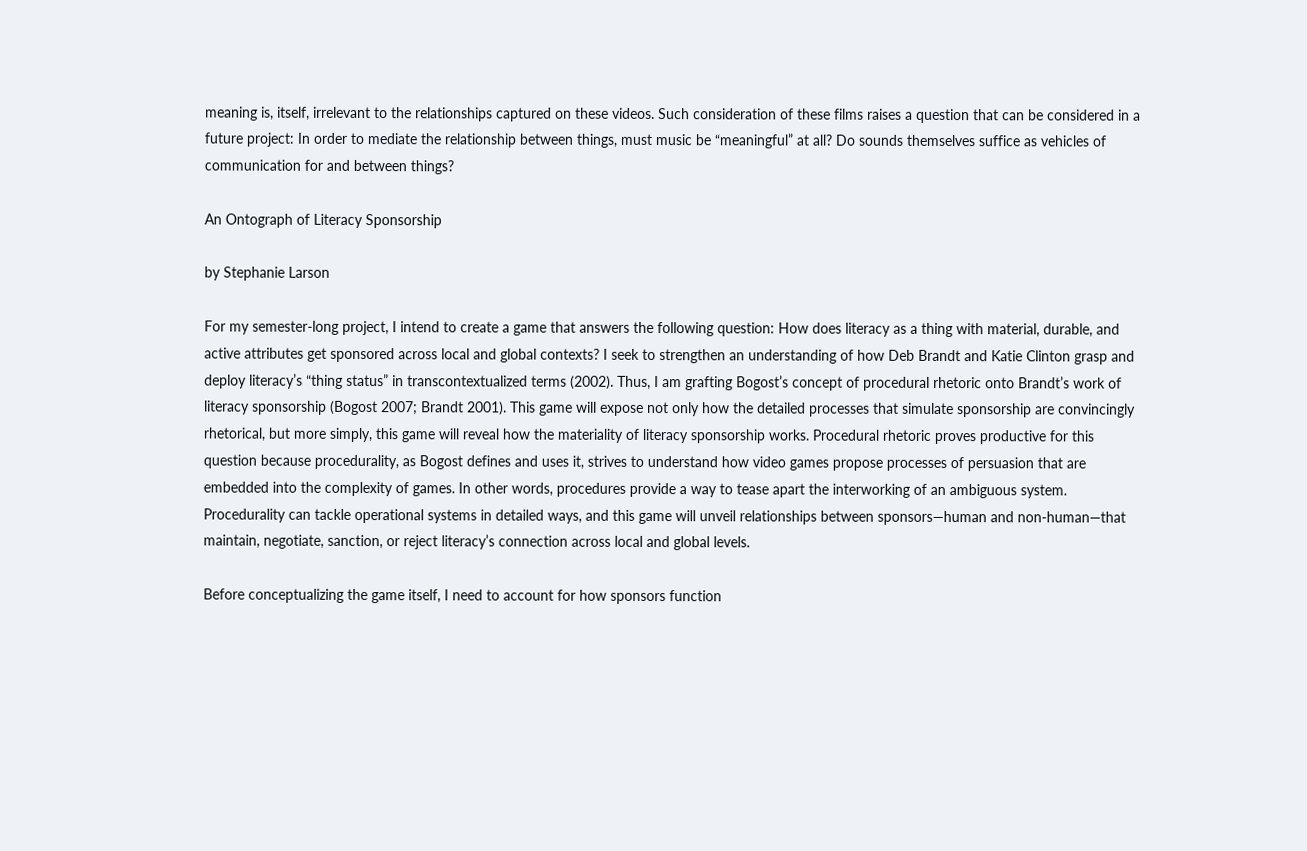meaning is, itself, irrelevant to the relationships captured on these videos. Such consideration of these films raises a question that can be considered in a future project: In order to mediate the relationship between things, must music be “meaningful” at all? Do sounds themselves suffice as vehicles of communication for and between things?

An Ontograph of Literacy Sponsorship

by Stephanie Larson

For my semester-long project, I intend to create a game that answers the following question: How does literacy as a thing with material, durable, and active attributes get sponsored across local and global contexts? I seek to strengthen an understanding of how Deb Brandt and Katie Clinton grasp and deploy literacy’s “thing status” in transcontextualized terms (2002). Thus, I am grafting Bogost’s concept of procedural rhetoric onto Brandt’s work of literacy sponsorship (Bogost 2007; Brandt 2001). This game will expose not only how the detailed processes that simulate sponsorship are convincingly rhetorical, but more simply, this game will reveal how the materiality of literacy sponsorship works. Procedural rhetoric proves productive for this question because procedurality, as Bogost defines and uses it, strives to understand how video games propose processes of persuasion that are embedded into the complexity of games. In other words, procedures provide a way to tease apart the interworking of an ambiguous system. Procedurality can tackle operational systems in detailed ways, and this game will unveil relationships between sponsors—human and non-human—that maintain, negotiate, sanction, or reject literacy’s connection across local and global levels.

Before conceptualizing the game itself, I need to account for how sponsors function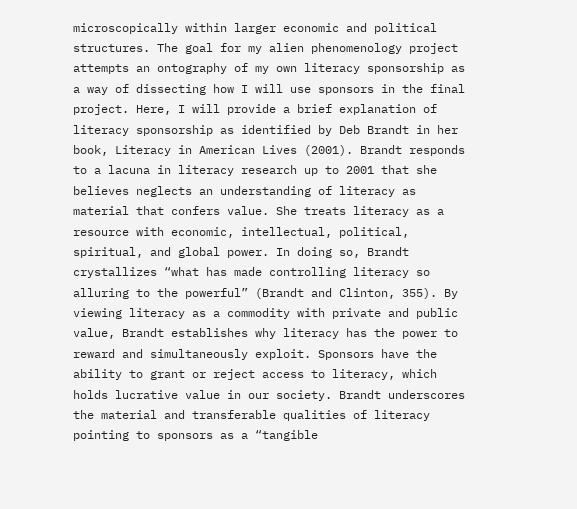microscopically within larger economic and political structures. The goal for my alien phenomenology project attempts an ontography of my own literacy sponsorship as a way of dissecting how I will use sponsors in the final project. Here, I will provide a brief explanation of literacy sponsorship as identified by Deb Brandt in her book, Literacy in American Lives (2001). Brandt responds to a lacuna in literacy research up to 2001 that she believes neglects an understanding of literacy as material that confers value. She treats literacy as a resource with economic, intellectual, political, spiritual, and global power. In doing so, Brandt crystallizes “what has made controlling literacy so alluring to the powerful” (Brandt and Clinton, 355). By viewing literacy as a commodity with private and public value, Brandt establishes why literacy has the power to reward and simultaneously exploit. Sponsors have the ability to grant or reject access to literacy, which holds lucrative value in our society. Brandt underscores the material and transferable qualities of literacy pointing to sponsors as a “tangible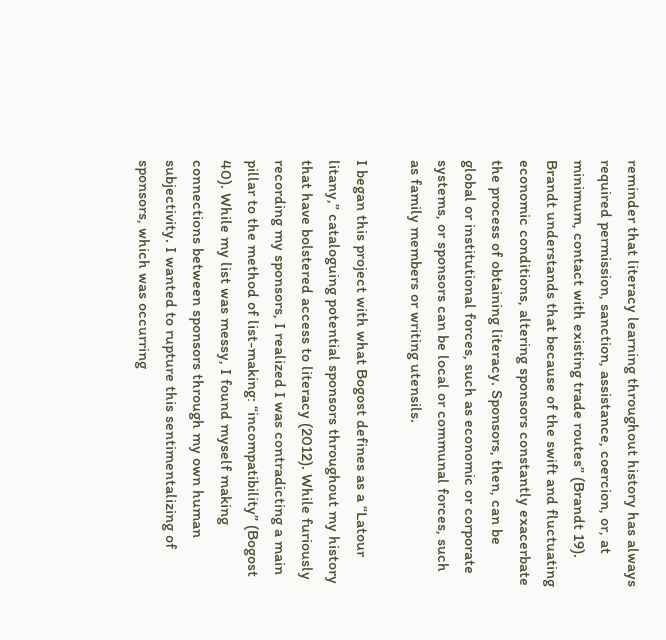reminder that literacy learning throughout history has always required permission, sanction, assistance, coercion, or, at minimum, contact with existing trade routes” (Brandt 19). Brandt understands that because of the swift and fluctuating economic conditions, altering sponsors constantly exacerbate the process of obtaining literacy. Sponsors, then, can be global or institutional forces, such as economic or corporate systems, or sponsors can be local or communal forces, such as family members or writing utensils.

I began this project with what Bogost defines as a “Latour litany,” cataloguing potential sponsors throughout my history that have bolstered access to literacy (2012). While furiously recording my sponsors, I realized I was contradicting a main pillar to the method of list-making: “incompatibility” (Bogost 40). While my list was messy, I found myself making connections between sponsors through my own human subjectivity. I wanted to rupture this sentimentalizing of sponsors, which was occurring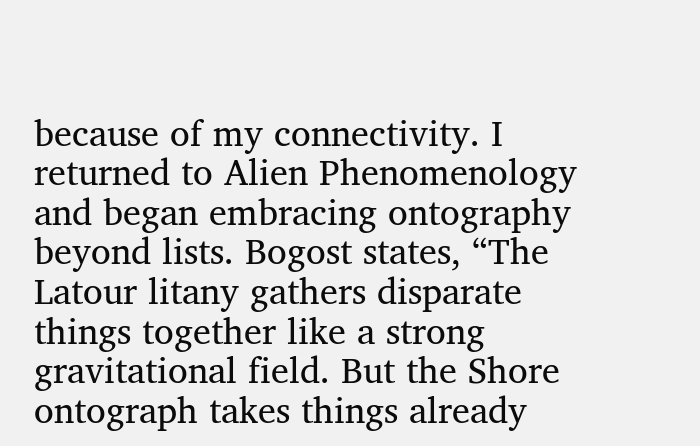because of my connectivity. I returned to Alien Phenomenology and began embracing ontography beyond lists. Bogost states, “The Latour litany gathers disparate things together like a strong gravitational field. But the Shore ontograph takes things already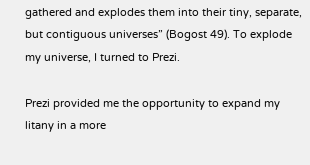gathered and explodes them into their tiny, separate, but contiguous universes” (Bogost 49). To explode my universe, I turned to Prezi.

Prezi provided me the opportunity to expand my litany in a more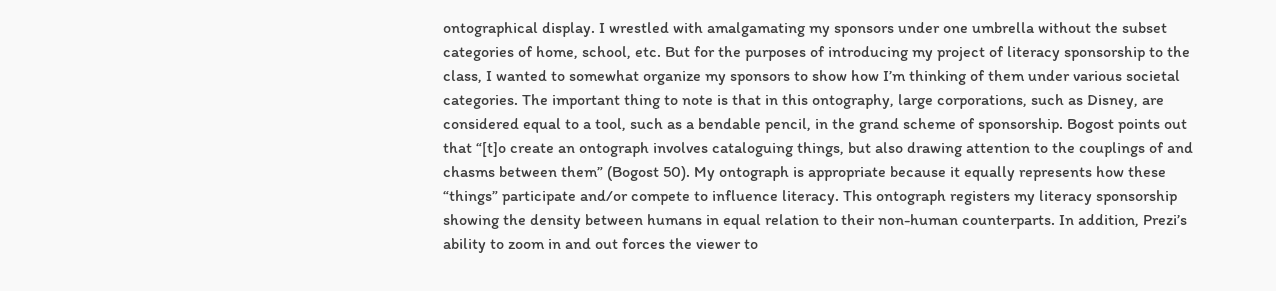ontographical display. I wrestled with amalgamating my sponsors under one umbrella without the subset categories of home, school, etc. But for the purposes of introducing my project of literacy sponsorship to the class, I wanted to somewhat organize my sponsors to show how I’m thinking of them under various societal categories. The important thing to note is that in this ontography, large corporations, such as Disney, are considered equal to a tool, such as a bendable pencil, in the grand scheme of sponsorship. Bogost points out that “[t]o create an ontograph involves cataloguing things, but also drawing attention to the couplings of and chasms between them” (Bogost 50). My ontograph is appropriate because it equally represents how these “things” participate and/or compete to influence literacy. This ontograph registers my literacy sponsorship showing the density between humans in equal relation to their non-human counterparts. In addition, Prezi’s ability to zoom in and out forces the viewer to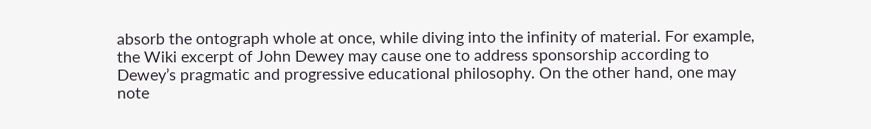absorb the ontograph whole at once, while diving into the infinity of material. For example, the Wiki excerpt of John Dewey may cause one to address sponsorship according to Dewey’s pragmatic and progressive educational philosophy. On the other hand, one may note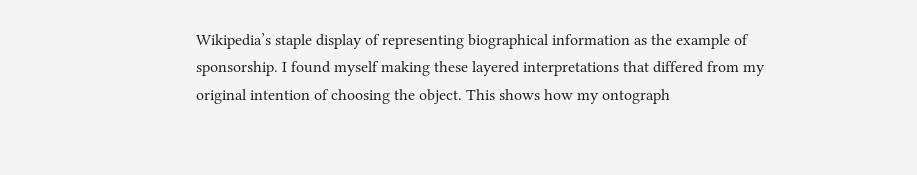Wikipedia’s staple display of representing biographical information as the example of sponsorship. I found myself making these layered interpretations that differed from my original intention of choosing the object. This shows how my ontograph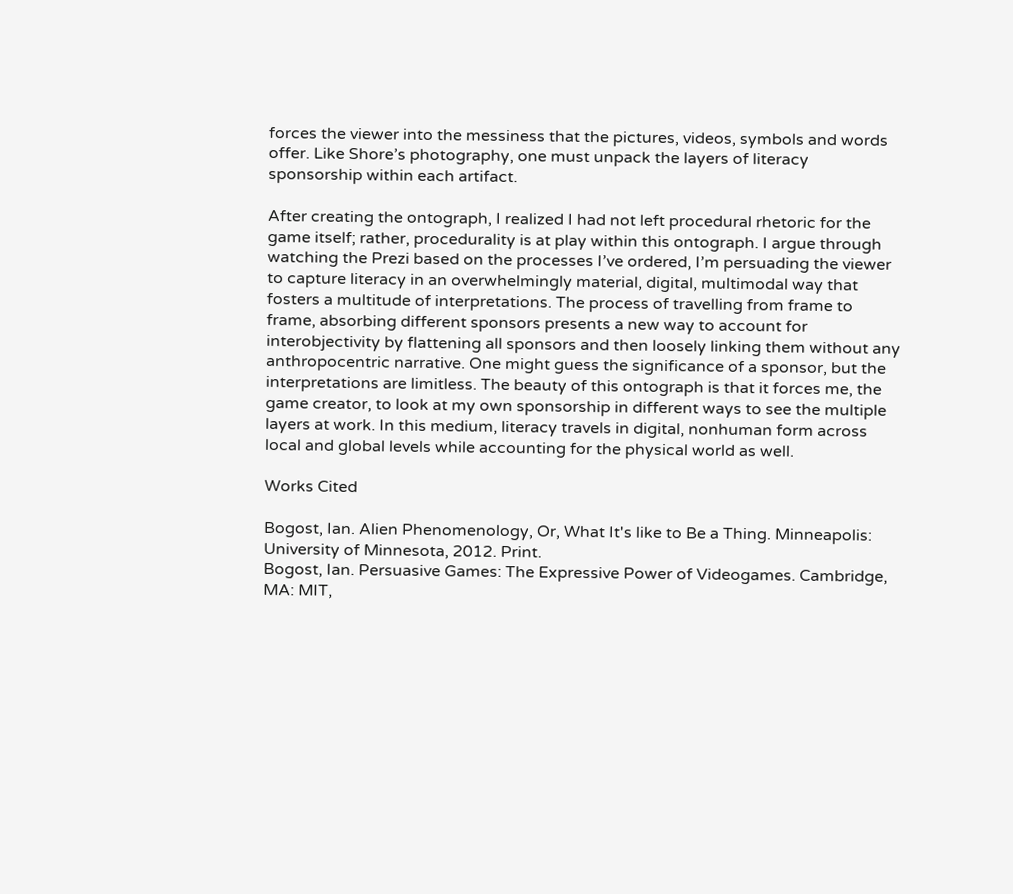forces the viewer into the messiness that the pictures, videos, symbols and words offer. Like Shore’s photography, one must unpack the layers of literacy sponsorship within each artifact.

After creating the ontograph, I realized I had not left procedural rhetoric for the game itself; rather, procedurality is at play within this ontograph. I argue through watching the Prezi based on the processes I’ve ordered, I’m persuading the viewer to capture literacy in an overwhelmingly material, digital, multimodal way that fosters a multitude of interpretations. The process of travelling from frame to frame, absorbing different sponsors presents a new way to account for interobjectivity by flattening all sponsors and then loosely linking them without any anthropocentric narrative. One might guess the significance of a sponsor, but the interpretations are limitless. The beauty of this ontograph is that it forces me, the game creator, to look at my own sponsorship in different ways to see the multiple layers at work. In this medium, literacy travels in digital, nonhuman form across local and global levels while accounting for the physical world as well.

Works Cited

Bogost, Ian. Alien Phenomenology, Or, What It's like to Be a Thing. Minneapolis: University of Minnesota, 2012. Print.
Bogost, Ian. Persuasive Games: The Expressive Power of Videogames. Cambridge, MA: MIT,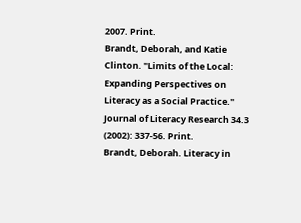2007. Print.
Brandt, Deborah, and Katie Clinton. "Limits of the Local: Expanding Perspectives on Literacy as a Social Practice." Journal of Literacy Research 34.3 (2002): 337-56. Print.
Brandt, Deborah. Literacy in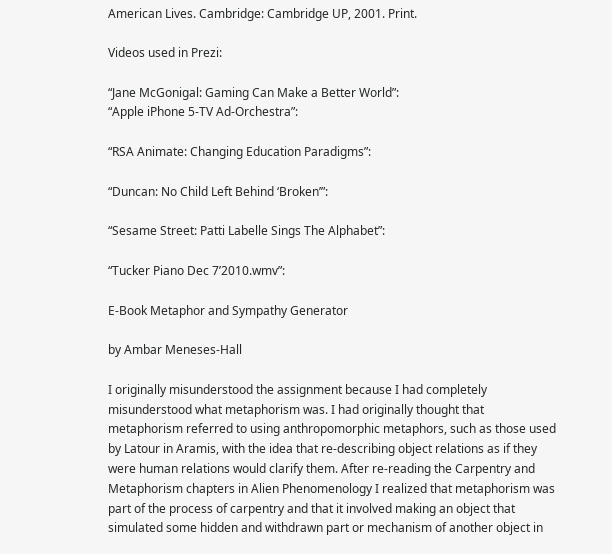American Lives. Cambridge: Cambridge UP, 2001. Print.

Videos used in Prezi:

“Jane McGonigal: Gaming Can Make a Better World”:
“Apple iPhone 5-TV Ad-Orchestra”:

“RSA Animate: Changing Education Paradigms”:

“Duncan: No Child Left Behind ‘Broken’”:

“Sesame Street: Patti Labelle Sings The Alphabet”:

“Tucker Piano Dec 7’2010.wmv”:

E-Book Metaphor and Sympathy Generator

by Ambar Meneses-Hall

I originally misunderstood the assignment because I had completely misunderstood what metaphorism was. I had originally thought that metaphorism referred to using anthropomorphic metaphors, such as those used by Latour in Aramis, with the idea that re-describing object relations as if they were human relations would clarify them. After re-reading the Carpentry and Metaphorism chapters in Alien Phenomenology I realized that metaphorism was part of the process of carpentry and that it involved making an object that simulated some hidden and withdrawn part or mechanism of another object in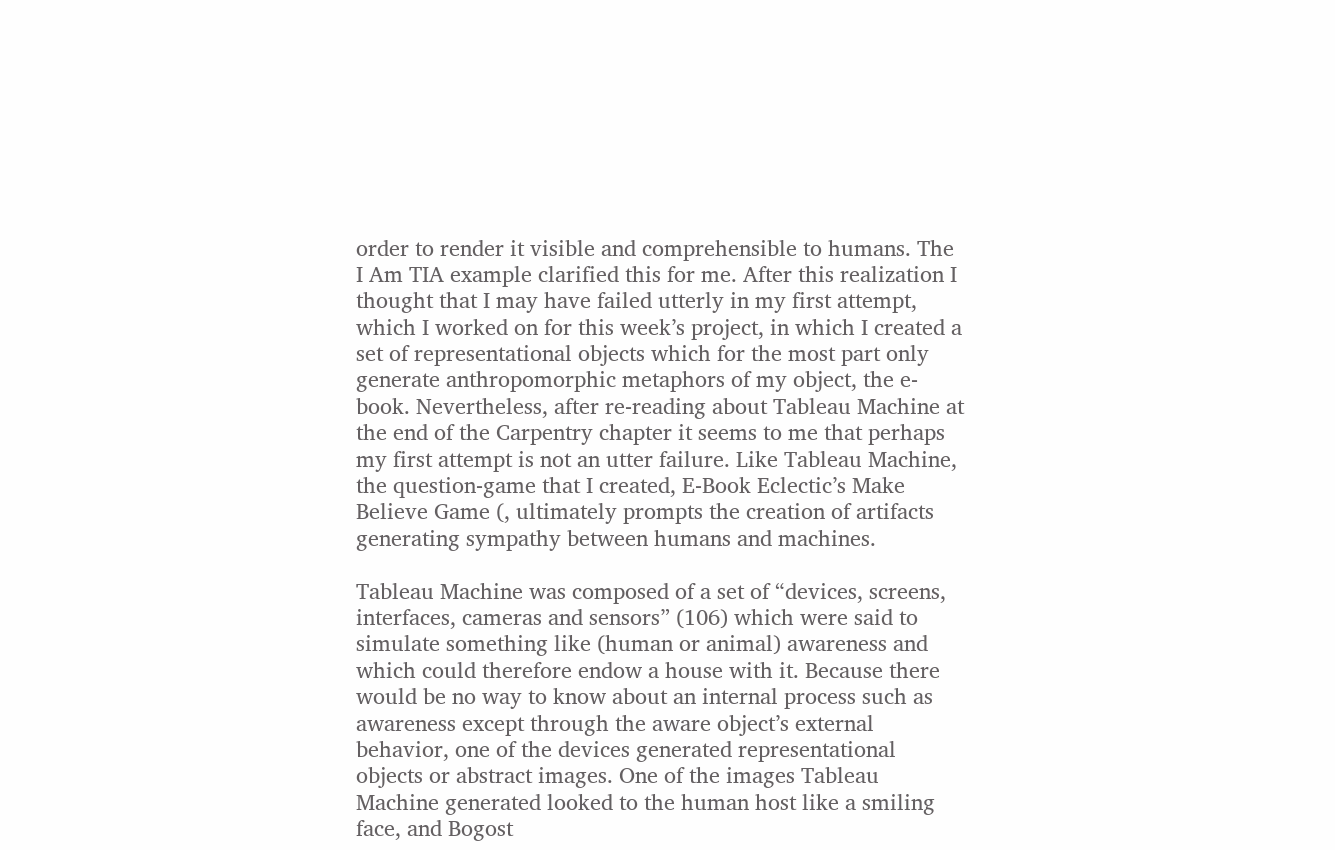order to render it visible and comprehensible to humans. The I Am TIA example clarified this for me. After this realization I thought that I may have failed utterly in my first attempt, which I worked on for this week’s project, in which I created a set of representational objects which for the most part only generate anthropomorphic metaphors of my object, the e-book. Nevertheless, after re-reading about Tableau Machine at the end of the Carpentry chapter it seems to me that perhaps my first attempt is not an utter failure. Like Tableau Machine, the question-game that I created, E-Book Eclectic’s Make Believe Game (, ultimately prompts the creation of artifacts generating sympathy between humans and machines.

Tableau Machine was composed of a set of “devices, screens, interfaces, cameras and sensors” (106) which were said to simulate something like (human or animal) awareness and which could therefore endow a house with it. Because there would be no way to know about an internal process such as awareness except through the aware object’s external behavior, one of the devices generated representational objects or abstract images. One of the images Tableau Machine generated looked to the human host like a smiling face, and Bogost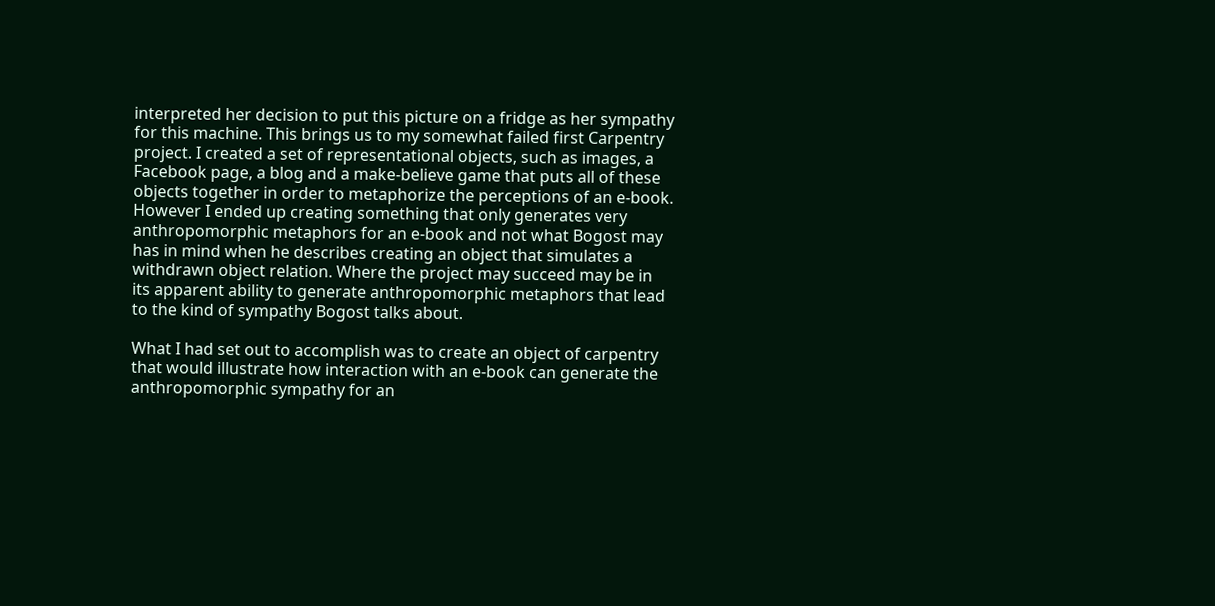interpreted her decision to put this picture on a fridge as her sympathy for this machine. This brings us to my somewhat failed first Carpentry project. I created a set of representational objects, such as images, a Facebook page, a blog and a make-believe game that puts all of these objects together in order to metaphorize the perceptions of an e-book. However I ended up creating something that only generates very anthropomorphic metaphors for an e-book and not what Bogost may has in mind when he describes creating an object that simulates a withdrawn object relation. Where the project may succeed may be in its apparent ability to generate anthropomorphic metaphors that lead to the kind of sympathy Bogost talks about.

What I had set out to accomplish was to create an object of carpentry that would illustrate how interaction with an e-book can generate the anthropomorphic sympathy for an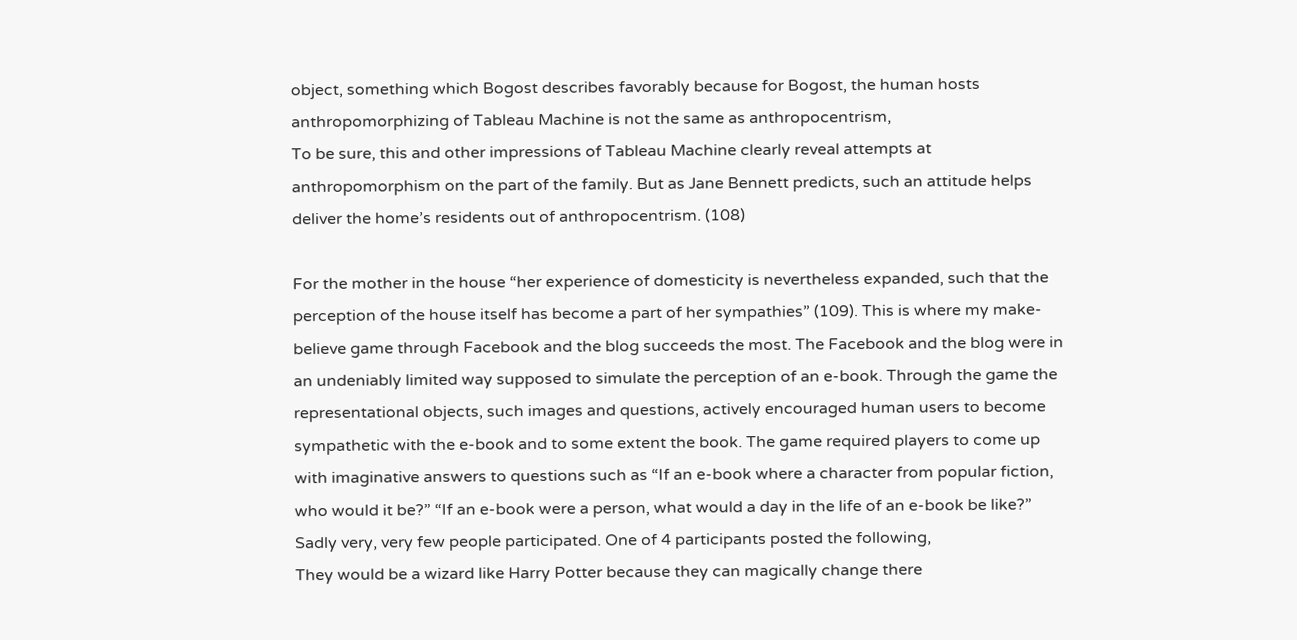object, something which Bogost describes favorably because for Bogost, the human hosts anthropomorphizing of Tableau Machine is not the same as anthropocentrism,
To be sure, this and other impressions of Tableau Machine clearly reveal attempts at anthropomorphism on the part of the family. But as Jane Bennett predicts, such an attitude helps deliver the home’s residents out of anthropocentrism. (108)

For the mother in the house “her experience of domesticity is nevertheless expanded, such that the perception of the house itself has become a part of her sympathies” (109). This is where my make-believe game through Facebook and the blog succeeds the most. The Facebook and the blog were in an undeniably limited way supposed to simulate the perception of an e-book. Through the game the representational objects, such images and questions, actively encouraged human users to become sympathetic with the e-book and to some extent the book. The game required players to come up with imaginative answers to questions such as “If an e-book where a character from popular fiction, who would it be?” “If an e-book were a person, what would a day in the life of an e-book be like?” Sadly very, very few people participated. One of 4 participants posted the following,
They would be a wizard like Harry Potter because they can magically change there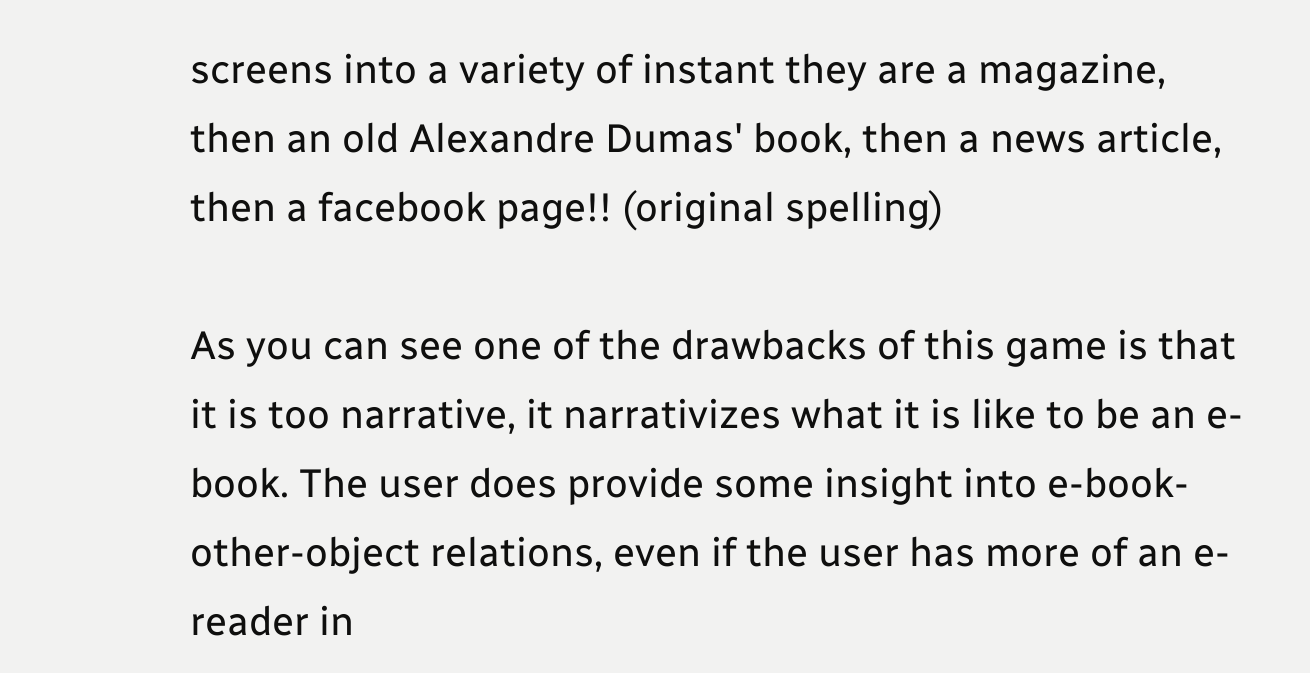screens into a variety of instant they are a magazine, then an old Alexandre Dumas' book, then a news article, then a facebook page!! (original spelling)

As you can see one of the drawbacks of this game is that it is too narrative, it narrativizes what it is like to be an e-book. The user does provide some insight into e-book-other-object relations, even if the user has more of an e-reader in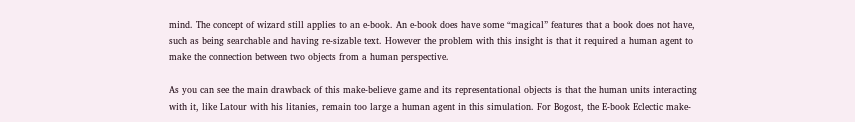mind. The concept of wizard still applies to an e-book. An e-book does have some “magical” features that a book does not have, such as being searchable and having re-sizable text. However the problem with this insight is that it required a human agent to make the connection between two objects from a human perspective.

As you can see the main drawback of this make-believe game and its representational objects is that the human units interacting with it, like Latour with his litanies, remain too large a human agent in this simulation. For Bogost, the E-book Eclectic make-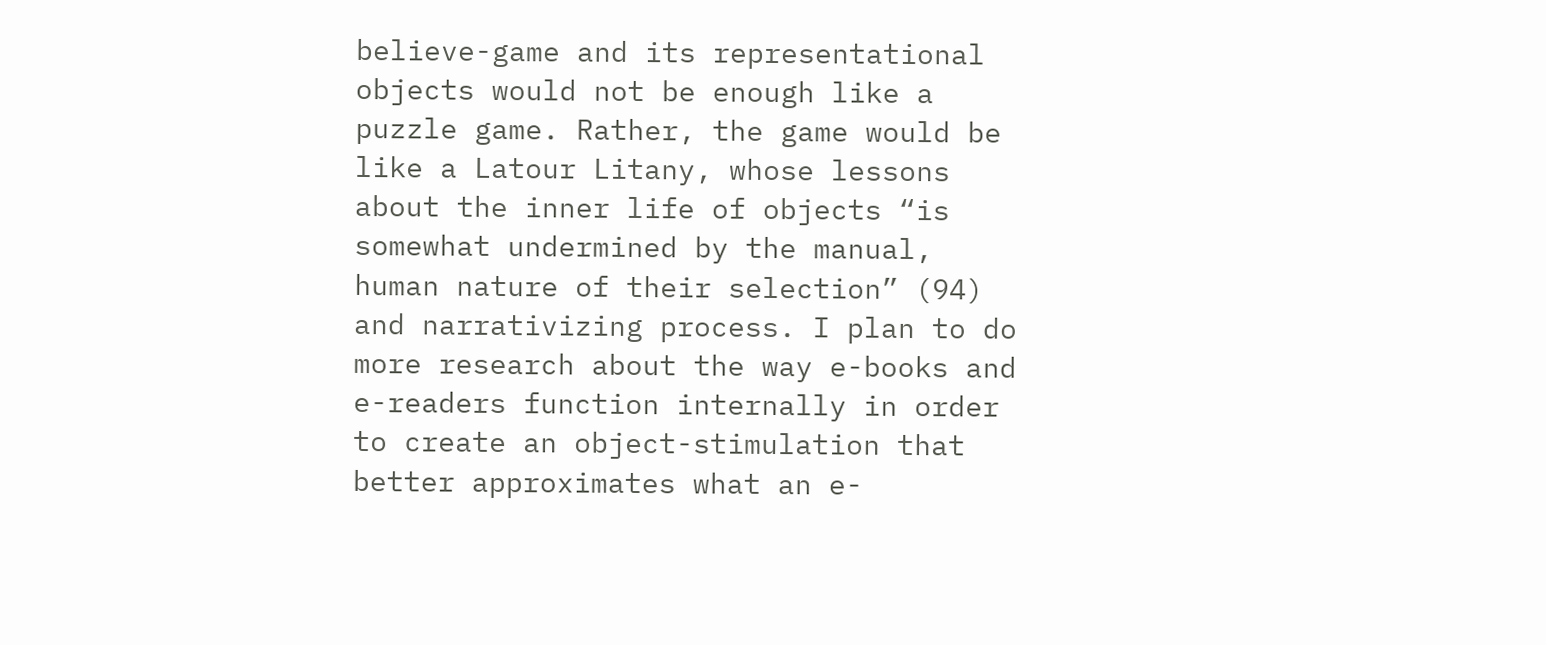believe-game and its representational objects would not be enough like a puzzle game. Rather, the game would be like a Latour Litany, whose lessons about the inner life of objects “is somewhat undermined by the manual, human nature of their selection” (94) and narrativizing process. I plan to do more research about the way e-books and e-readers function internally in order to create an object-stimulation that better approximates what an e-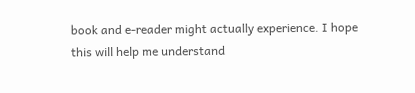book and e-reader might actually experience. I hope this will help me understand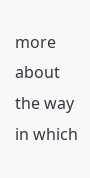more about the way in which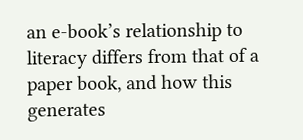an e-book’s relationship to literacy differs from that of a paper book, and how this generates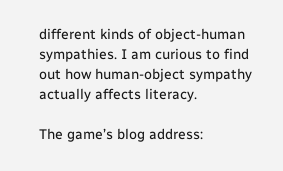different kinds of object-human sympathies. I am curious to find out how human-object sympathy actually affects literacy.

The game’s blog address: